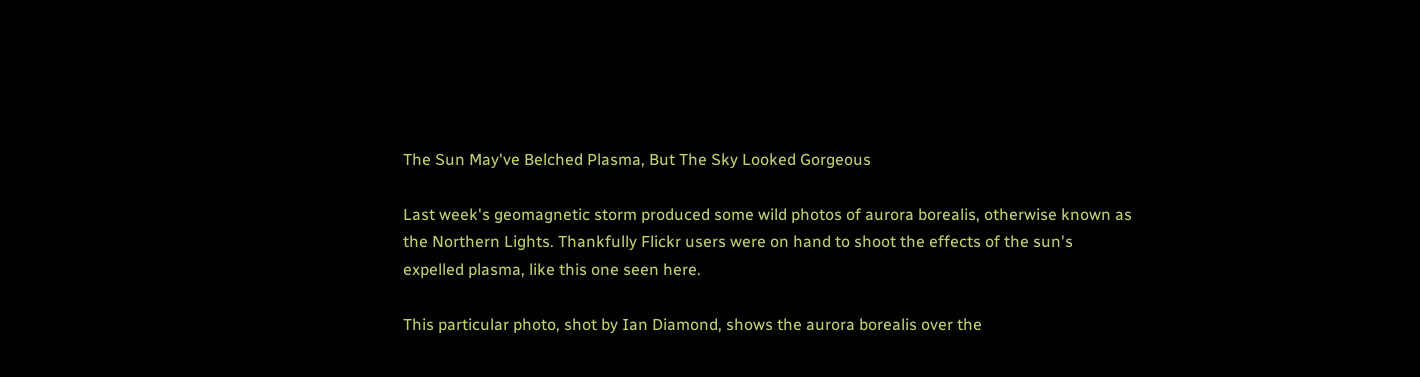The Sun May've Belched Plasma, But The Sky Looked Gorgeous

Last week's geomagnetic storm produced some wild photos of aurora borealis, otherwise known as the Northern Lights. Thankfully Flickr users were on hand to shoot the effects of the sun's expelled plasma, like this one seen here.

This particular photo, shot by Ian Diamond, shows the aurora borealis over the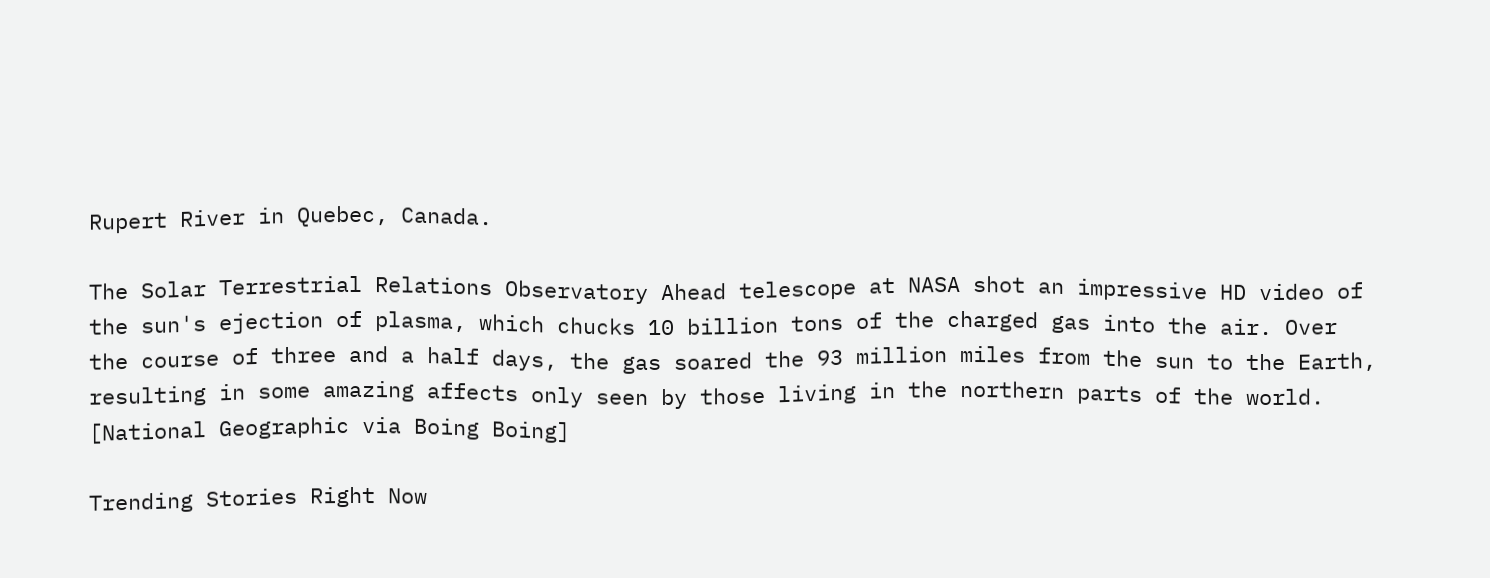Rupert River in Quebec, Canada.

The Solar Terrestrial Relations Observatory Ahead telescope at NASA shot an impressive HD video of the sun's ejection of plasma, which chucks 10 billion tons of the charged gas into the air. Over the course of three and a half days, the gas soared the 93 million miles from the sun to the Earth, resulting in some amazing affects only seen by those living in the northern parts of the world. [National Geographic via Boing Boing]

Trending Stories Right Now